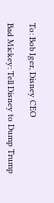To: Bob Iger, Disney CEO

Bad Mickey: Tell Disney to Dump Trump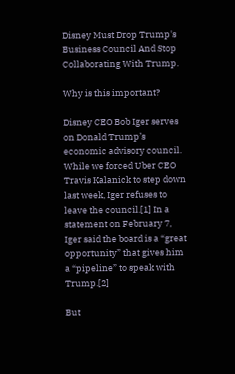Disney Must Drop Trump's Business Council And Stop Collaborating With Trump.

Why is this important?

Disney CEO Bob Iger serves on Donald Trump’s economic advisory council. While we forced Uber CEO Travis Kalanick to step down last week, Iger refuses to leave the council.[1] In a statement on February 7, Iger said the board is a “great opportunity” that gives him a “pipeline” to speak with Trump.[2]

But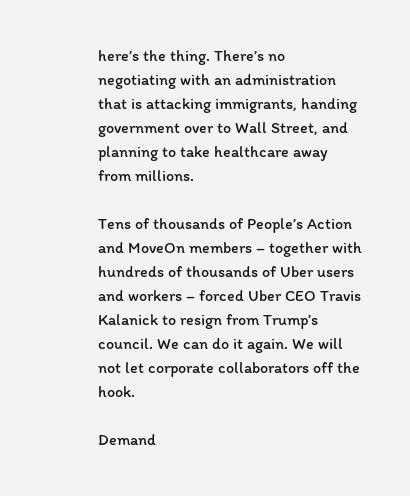here’s the thing. There’s no negotiating with an administration that is attacking immigrants, handing government over to Wall Street, and planning to take healthcare away from millions.

Tens of thousands of People’s Action and MoveOn members – together with hundreds of thousands of Uber users and workers – forced Uber CEO Travis Kalanick to resign from Trump’s council. We can do it again. We will not let corporate collaborators off the hook.

Demand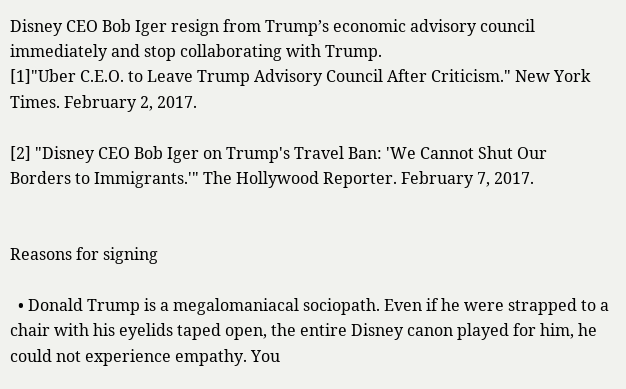Disney CEO Bob Iger resign from Trump’s economic advisory council immediately and stop collaborating with Trump.
[1]"Uber C.E.O. to Leave Trump Advisory Council After Criticism." New York Times. February 2, 2017.

[2] "Disney CEO Bob Iger on Trump's Travel Ban: 'We Cannot Shut Our Borders to Immigrants.'" The Hollywood Reporter. February 7, 2017.


Reasons for signing

  • Donald Trump is a megalomaniacal sociopath. Even if he were strapped to a chair with his eyelids taped open, the entire Disney canon played for him, he could not experience empathy. You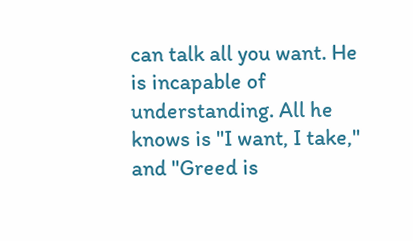can talk all you want. He is incapable of understanding. All he knows is "I want, I take," and "Greed is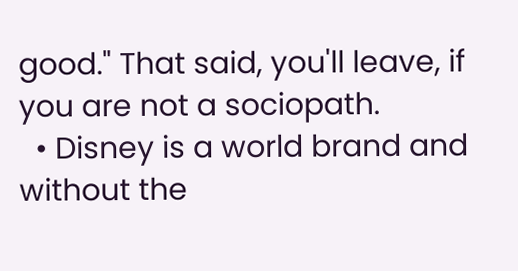good." That said, you'll leave, if you are not a sociopath.
  • Disney is a world brand and without the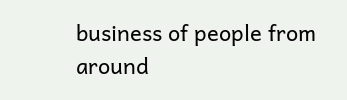business of people from around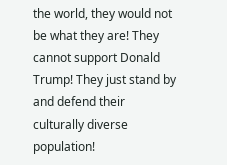the world, they would not be what they are! They cannot support Donald Trump! They just stand by and defend their culturally diverse population!